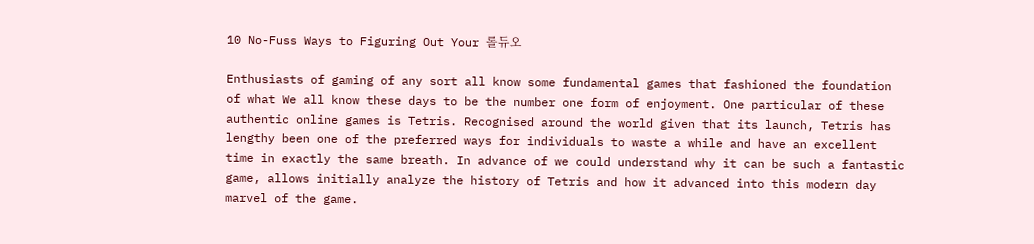10 No-Fuss Ways to Figuring Out Your 롤듀오

Enthusiasts of gaming of any sort all know some fundamental games that fashioned the foundation of what We all know these days to be the number one form of enjoyment. One particular of these authentic online games is Tetris. Recognised around the world given that its launch, Tetris has lengthy been one of the preferred ways for individuals to waste a while and have an excellent time in exactly the same breath. In advance of we could understand why it can be such a fantastic game, allows initially analyze the history of Tetris and how it advanced into this modern day marvel of the game.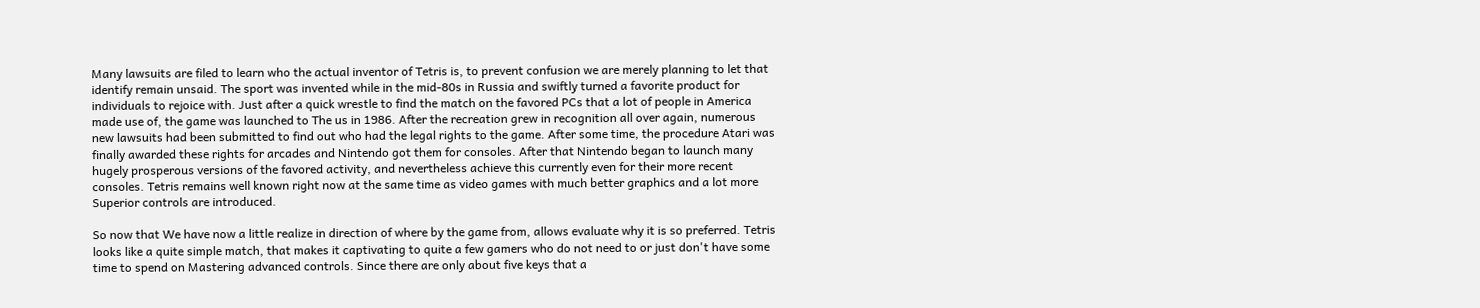Many lawsuits are filed to learn who the actual inventor of Tetris is, to prevent confusion we are merely planning to let that identify remain unsaid. The sport was invented while in the mid-80s in Russia and swiftly turned a favorite product for individuals to rejoice with. Just after a quick wrestle to find the match on the favored PCs that a lot of people in America made use of, the game was launched to The us in 1986. After the recreation grew in recognition all over again, numerous new lawsuits had been submitted to find out who had the legal rights to the game. After some time, the procedure Atari was finally awarded these rights for arcades and Nintendo got them for consoles. After that Nintendo began to launch many hugely prosperous versions of the favored activity, and nevertheless achieve this currently even for their more recent consoles. Tetris remains well known right now at the same time as video games with much better graphics and a lot more Superior controls are introduced.

So now that We have now a little realize in direction of where by the game from, allows evaluate why it is so preferred. Tetris looks like a quite simple match, that makes it captivating to quite a few gamers who do not need to or just don't have some time to spend on Mastering advanced controls. Since there are only about five keys that a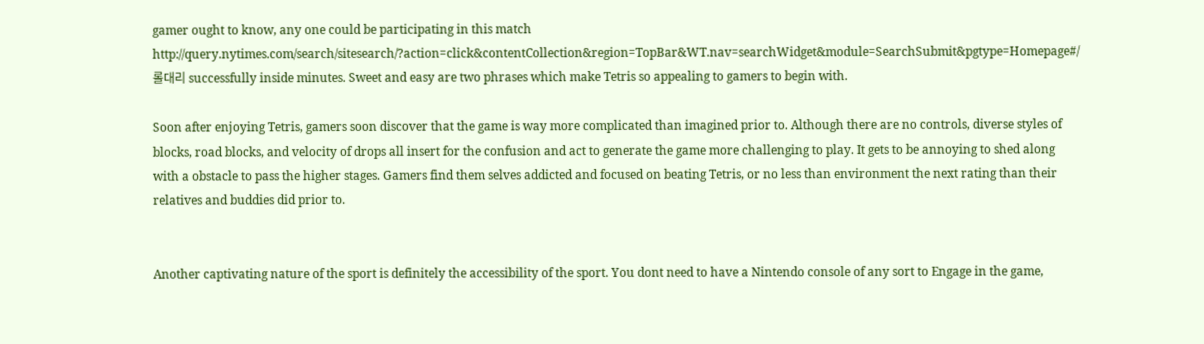gamer ought to know, any one could be participating in this match http://query.nytimes.com/search/sitesearch/?action=click&contentCollection&region=TopBar&WT.nav=searchWidget&module=SearchSubmit&pgtype=Homepage#/롤대리 successfully inside minutes. Sweet and easy are two phrases which make Tetris so appealing to gamers to begin with.

Soon after enjoying Tetris, gamers soon discover that the game is way more complicated than imagined prior to. Although there are no controls, diverse styles of blocks, road blocks, and velocity of drops all insert for the confusion and act to generate the game more challenging to play. It gets to be annoying to shed along with a obstacle to pass the higher stages. Gamers find them selves addicted and focused on beating Tetris, or no less than environment the next rating than their relatives and buddies did prior to.


Another captivating nature of the sport is definitely the accessibility of the sport. You dont need to have a Nintendo console of any sort to Engage in the game,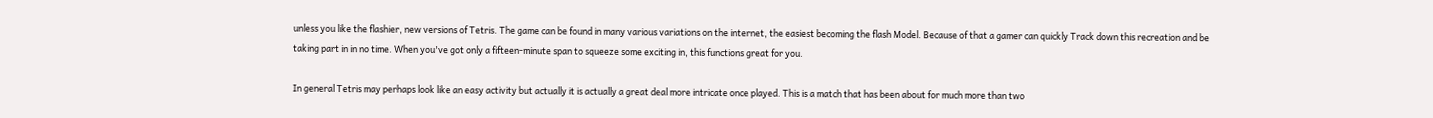unless you like the flashier, new versions of Tetris. The game can be found in many various variations on the internet, the easiest becoming the flash Model. Because of that a gamer can quickly Track down this recreation and be taking part in in no time. When you've got only a fifteen-minute span to squeeze some exciting in, this functions great for you.

In general Tetris may perhaps look like an easy activity but actually it is actually a great deal more intricate once played. This is a match that has been about for much more than two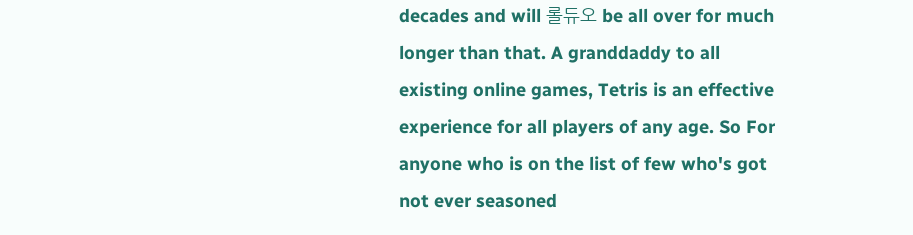decades and will 롤듀오 be all over for much longer than that. A granddaddy to all existing online games, Tetris is an effective experience for all players of any age. So For anyone who is on the list of few who's got not ever seasoned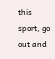this sport, go out and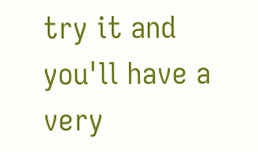try it and you'll have a very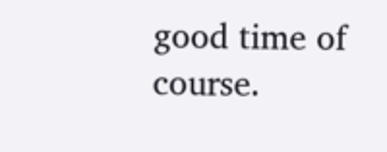good time of course.